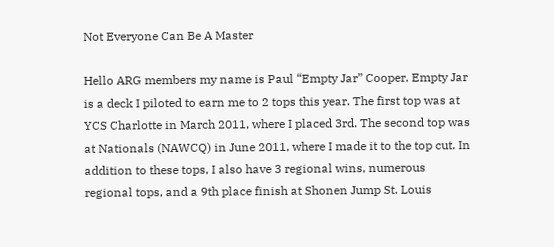Not Everyone Can Be A Master

Hello ARG members my name is Paul “Empty Jar” Cooper. Empty Jar is a deck I piloted to earn me to 2 tops this year. The first top was at YCS Charlotte in March 2011, where I placed 3rd. The second top was at Nationals (NAWCQ) in June 2011, where I made it to the top cut. In addition to these tops, I also have 3 regional wins, numerous regional tops, and a 9th place finish at Shonen Jump St. Louis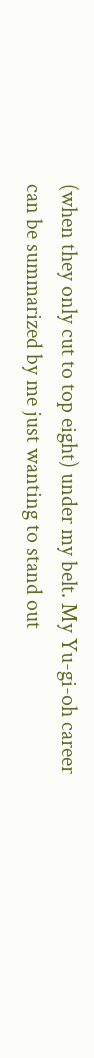(when they only cut to top eight) under my belt. My Yu-gi-oh career can be summarized by me just wanting to stand out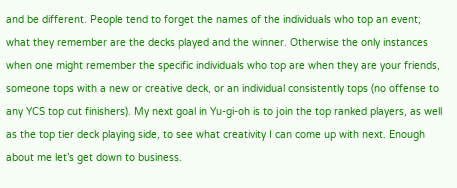and be different. People tend to forget the names of the individuals who top an event; what they remember are the decks played and the winner. Otherwise the only instances when one might remember the specific individuals who top are when they are your friends, someone tops with a new or creative deck, or an individual consistently tops (no offense to any YCS top cut finishers). My next goal in Yu-gi-oh is to join the top ranked players, as well as the top tier deck playing side, to see what creativity I can come up with next. Enough about me let’s get down to business.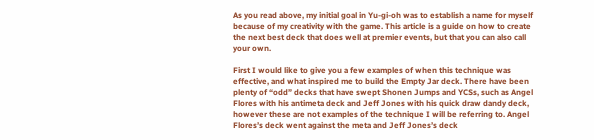As you read above, my initial goal in Yu-gi-oh was to establish a name for myself because of my creativity with the game. This article is a guide on how to create the next best deck that does well at premier events, but that you can also call your own.

First I would like to give you a few examples of when this technique was effective, and what inspired me to build the Empty Jar deck. There have been plenty of “odd” decks that have swept Shonen Jumps and YCSs, such as Angel Flores with his antimeta deck and Jeff Jones with his quick draw dandy deck, however these are not examples of the technique I will be referring to. Angel Flores’s deck went against the meta and Jeff Jones’s deck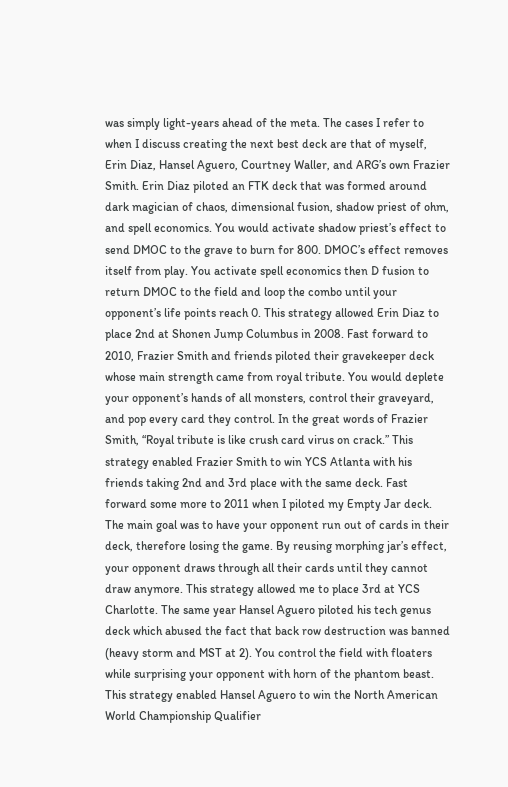was simply light-years ahead of the meta. The cases I refer to when I discuss creating the next best deck are that of myself, Erin Diaz, Hansel Aguero, Courtney Waller, and ARG’s own Frazier Smith. Erin Diaz piloted an FTK deck that was formed around dark magician of chaos, dimensional fusion, shadow priest of ohm, and spell economics. You would activate shadow priest’s effect to send DMOC to the grave to burn for 800. DMOC’s effect removes itself from play. You activate spell economics then D fusion to return DMOC to the field and loop the combo until your opponent’s life points reach 0. This strategy allowed Erin Diaz to place 2nd at Shonen Jump Columbus in 2008. Fast forward to 2010, Frazier Smith and friends piloted their gravekeeper deck whose main strength came from royal tribute. You would deplete your opponent’s hands of all monsters, control their graveyard, and pop every card they control. In the great words of Frazier Smith, “Royal tribute is like crush card virus on crack.” This strategy enabled Frazier Smith to win YCS Atlanta with his friends taking 2nd and 3rd place with the same deck. Fast forward some more to 2011 when I piloted my Empty Jar deck.  The main goal was to have your opponent run out of cards in their deck, therefore losing the game. By reusing morphing jar’s effect, your opponent draws through all their cards until they cannot draw anymore. This strategy allowed me to place 3rd at YCS Charlotte. The same year Hansel Aguero piloted his tech genus deck which abused the fact that back row destruction was banned (heavy storm and MST at 2). You control the field with floaters while surprising your opponent with horn of the phantom beast. This strategy enabled Hansel Aguero to win the North American World Championship Qualifier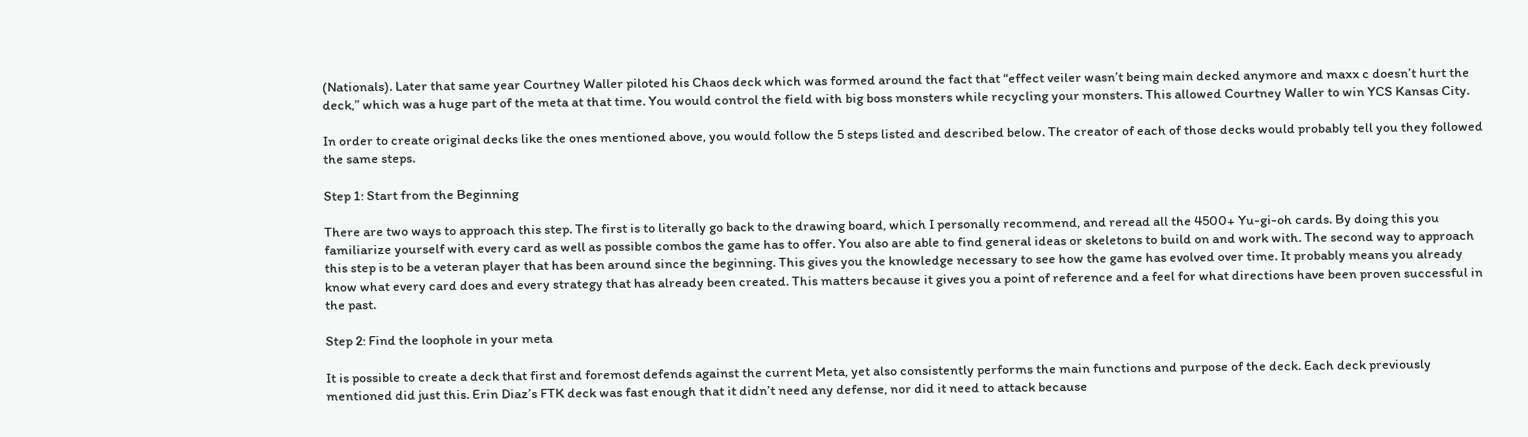(Nationals). Later that same year Courtney Waller piloted his Chaos deck which was formed around the fact that “effect veiler wasn’t being main decked anymore and maxx c doesn’t hurt the deck,” which was a huge part of the meta at that time. You would control the field with big boss monsters while recycling your monsters. This allowed Courtney Waller to win YCS Kansas City.

In order to create original decks like the ones mentioned above, you would follow the 5 steps listed and described below. The creator of each of those decks would probably tell you they followed the same steps.

Step 1: Start from the Beginning

There are two ways to approach this step. The first is to literally go back to the drawing board, which I personally recommend, and reread all the 4500+ Yu-gi-oh cards. By doing this you familiarize yourself with every card as well as possible combos the game has to offer. You also are able to find general ideas or skeletons to build on and work with. The second way to approach this step is to be a veteran player that has been around since the beginning. This gives you the knowledge necessary to see how the game has evolved over time. It probably means you already know what every card does and every strategy that has already been created. This matters because it gives you a point of reference and a feel for what directions have been proven successful in the past.

Step 2: Find the loophole in your meta

It is possible to create a deck that first and foremost defends against the current Meta, yet also consistently performs the main functions and purpose of the deck. Each deck previously mentioned did just this. Erin Diaz’s FTK deck was fast enough that it didn’t need any defense, nor did it need to attack because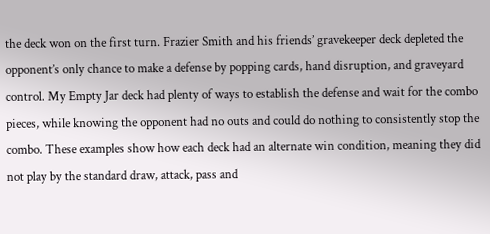the deck won on the first turn. Frazier Smith and his friends’ gravekeeper deck depleted the opponent’s only chance to make a defense by popping cards, hand disruption, and graveyard control. My Empty Jar deck had plenty of ways to establish the defense and wait for the combo pieces, while knowing the opponent had no outs and could do nothing to consistently stop the combo. These examples show how each deck had an alternate win condition, meaning they did not play by the standard draw, attack, pass and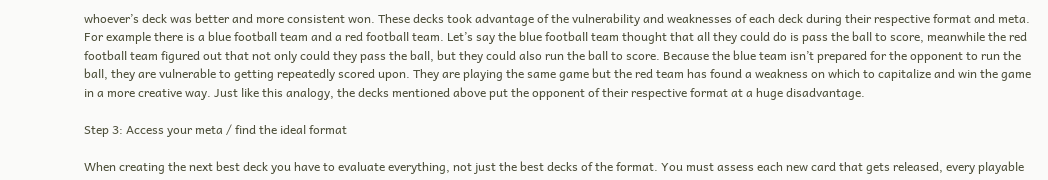whoever’s deck was better and more consistent won. These decks took advantage of the vulnerability and weaknesses of each deck during their respective format and meta. For example there is a blue football team and a red football team. Let’s say the blue football team thought that all they could do is pass the ball to score, meanwhile the red football team figured out that not only could they pass the ball, but they could also run the ball to score. Because the blue team isn’t prepared for the opponent to run the ball, they are vulnerable to getting repeatedly scored upon. They are playing the same game but the red team has found a weakness on which to capitalize and win the game in a more creative way. Just like this analogy, the decks mentioned above put the opponent of their respective format at a huge disadvantage.

Step 3: Access your meta / find the ideal format

When creating the next best deck you have to evaluate everything, not just the best decks of the format. You must assess each new card that gets released, every playable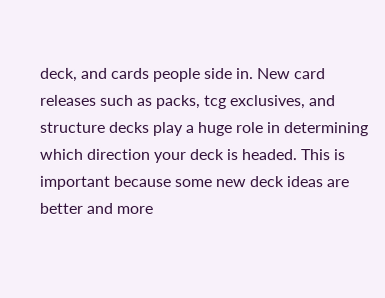deck, and cards people side in. New card releases such as packs, tcg exclusives, and structure decks play a huge role in determining which direction your deck is headed. This is important because some new deck ideas are better and more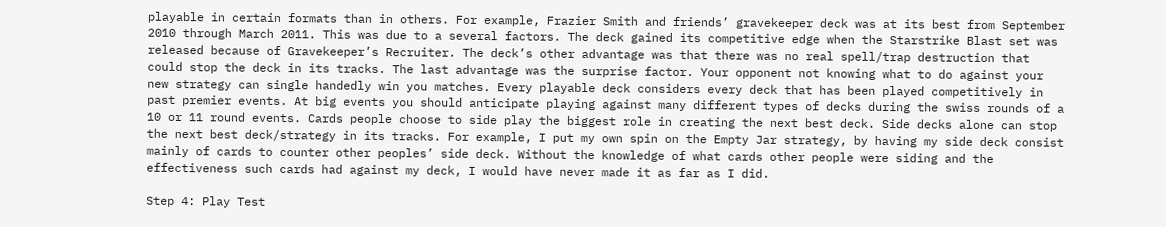playable in certain formats than in others. For example, Frazier Smith and friends’ gravekeeper deck was at its best from September 2010 through March 2011. This was due to a several factors. The deck gained its competitive edge when the Starstrike Blast set was released because of Gravekeeper’s Recruiter. The deck’s other advantage was that there was no real spell/trap destruction that could stop the deck in its tracks. The last advantage was the surprise factor. Your opponent not knowing what to do against your new strategy can single handedly win you matches. Every playable deck considers every deck that has been played competitively in past premier events. At big events you should anticipate playing against many different types of decks during the swiss rounds of a 10 or 11 round events. Cards people choose to side play the biggest role in creating the next best deck. Side decks alone can stop the next best deck/strategy in its tracks. For example, I put my own spin on the Empty Jar strategy, by having my side deck consist mainly of cards to counter other peoples’ side deck. Without the knowledge of what cards other people were siding and the effectiveness such cards had against my deck, I would have never made it as far as I did.

Step 4: Play Test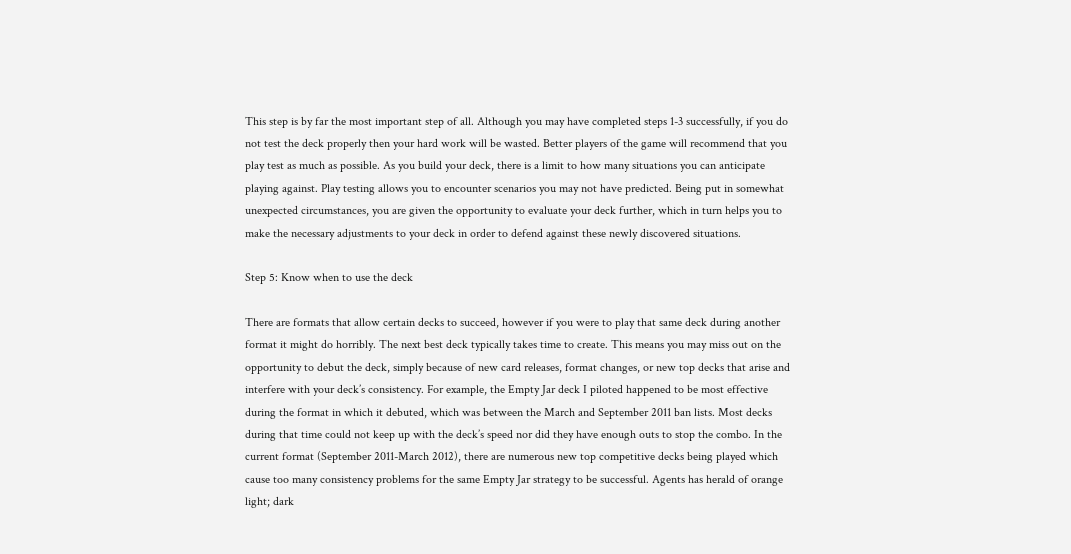This step is by far the most important step of all. Although you may have completed steps 1-3 successfully, if you do not test the deck properly then your hard work will be wasted. Better players of the game will recommend that you play test as much as possible. As you build your deck, there is a limit to how many situations you can anticipate playing against. Play testing allows you to encounter scenarios you may not have predicted. Being put in somewhat unexpected circumstances, you are given the opportunity to evaluate your deck further, which in turn helps you to make the necessary adjustments to your deck in order to defend against these newly discovered situations.

Step 5: Know when to use the deck

There are formats that allow certain decks to succeed, however if you were to play that same deck during another format it might do horribly. The next best deck typically takes time to create. This means you may miss out on the opportunity to debut the deck, simply because of new card releases, format changes, or new top decks that arise and interfere with your deck’s consistency. For example, the Empty Jar deck I piloted happened to be most effective during the format in which it debuted, which was between the March and September 2011 ban lists. Most decks during that time could not keep up with the deck’s speed nor did they have enough outs to stop the combo. In the current format (September 2011-March 2012), there are numerous new top competitive decks being played which cause too many consistency problems for the same Empty Jar strategy to be successful. Agents has herald of orange light; dark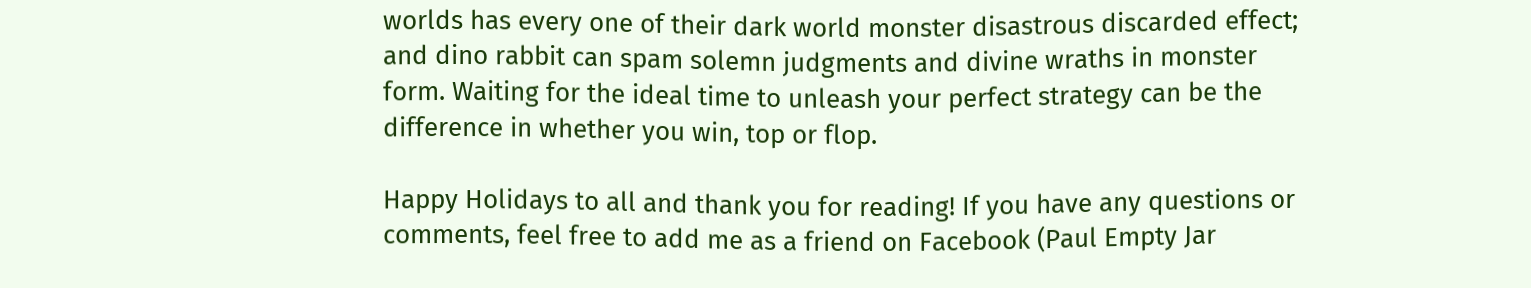worlds has every one of their dark world monster disastrous discarded effect; and dino rabbit can spam solemn judgments and divine wraths in monster form. Waiting for the ideal time to unleash your perfect strategy can be the difference in whether you win, top or flop.

Happy Holidays to all and thank you for reading! If you have any questions or comments, feel free to add me as a friend on Facebook (Paul Empty Jar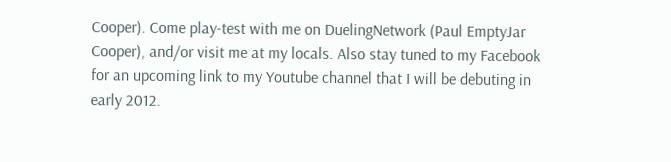Cooper). Come play-test with me on DuelingNetwork (Paul EmptyJar Cooper), and/or visit me at my locals. Also stay tuned to my Facebook for an upcoming link to my Youtube channel that I will be debuting in early 2012.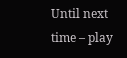Until next time – play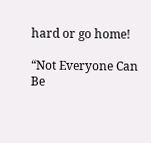hard or go home!

“Not Everyone Can Be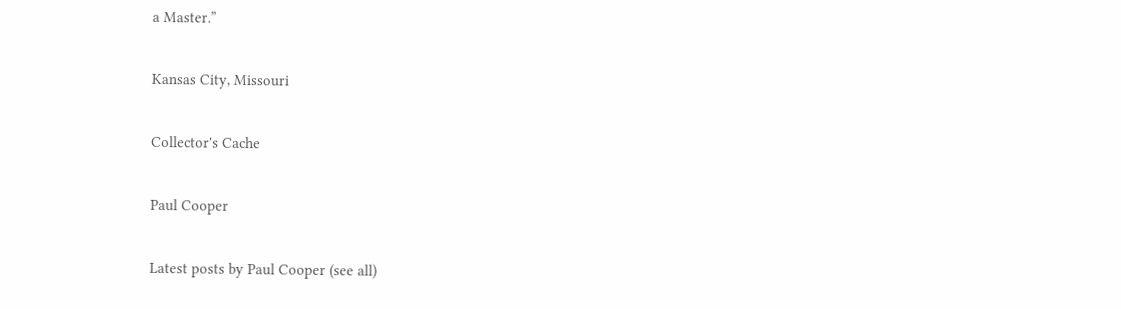a Master.”

Kansas City, Missouri

Collector's Cache

Paul Cooper

Latest posts by Paul Cooper (see all)